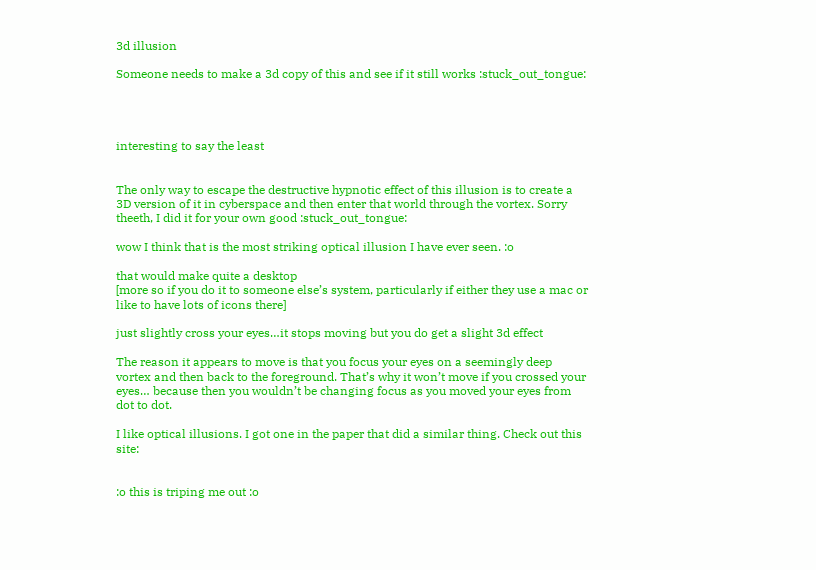3d illusion

Someone needs to make a 3d copy of this and see if it still works :stuck_out_tongue:




interesting to say the least


The only way to escape the destructive hypnotic effect of this illusion is to create a 3D version of it in cyberspace and then enter that world through the vortex. Sorry theeth, I did it for your own good :stuck_out_tongue:

wow I think that is the most striking optical illusion I have ever seen. :o

that would make quite a desktop
[more so if you do it to someone else’s system, particularly if either they use a mac or like to have lots of icons there]

just slightly cross your eyes…it stops moving but you do get a slight 3d effect

The reason it appears to move is that you focus your eyes on a seemingly deep vortex and then back to the foreground. That’s why it won’t move if you crossed your eyes… because then you wouldn’t be changing focus as you moved your eyes from dot to dot.

I like optical illusions. I got one in the paper that did a similar thing. Check out this site:


:o this is triping me out :o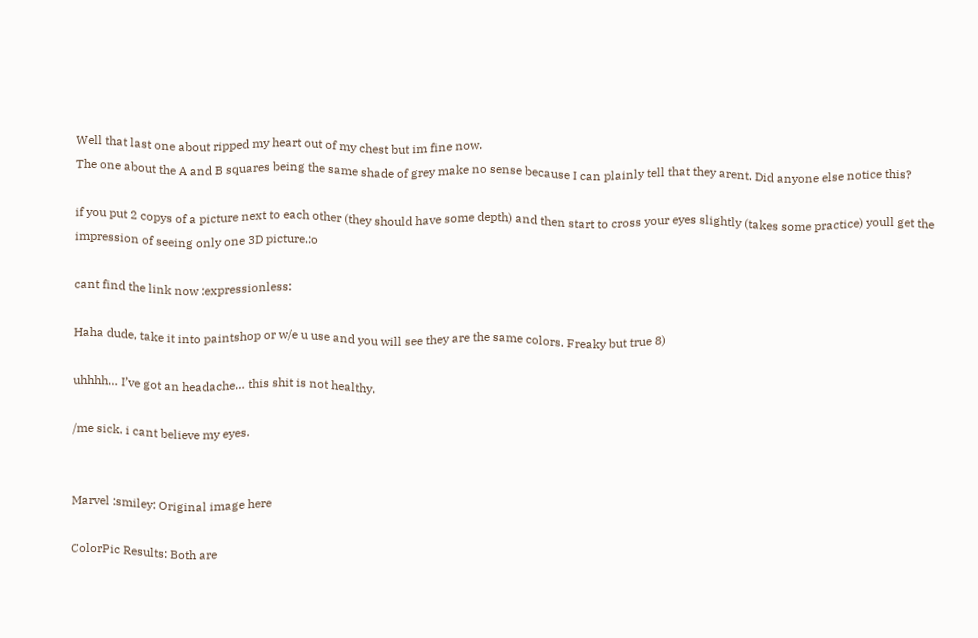Well that last one about ripped my heart out of my chest but im fine now.
The one about the A and B squares being the same shade of grey make no sense because I can plainly tell that they arent. Did anyone else notice this?

if you put 2 copys of a picture next to each other (they should have some depth) and then start to cross your eyes slightly (takes some practice) youll get the impression of seeing only one 3D picture.:o

cant find the link now :expressionless:

Haha dude, take it into paintshop or w/e u use and you will see they are the same colors. Freaky but true 8)

uhhhh… I’ve got an headache… this shit is not healthy.

/me sick. i cant believe my eyes.


Marvel :smiley: Original image here

ColorPic Results: Both are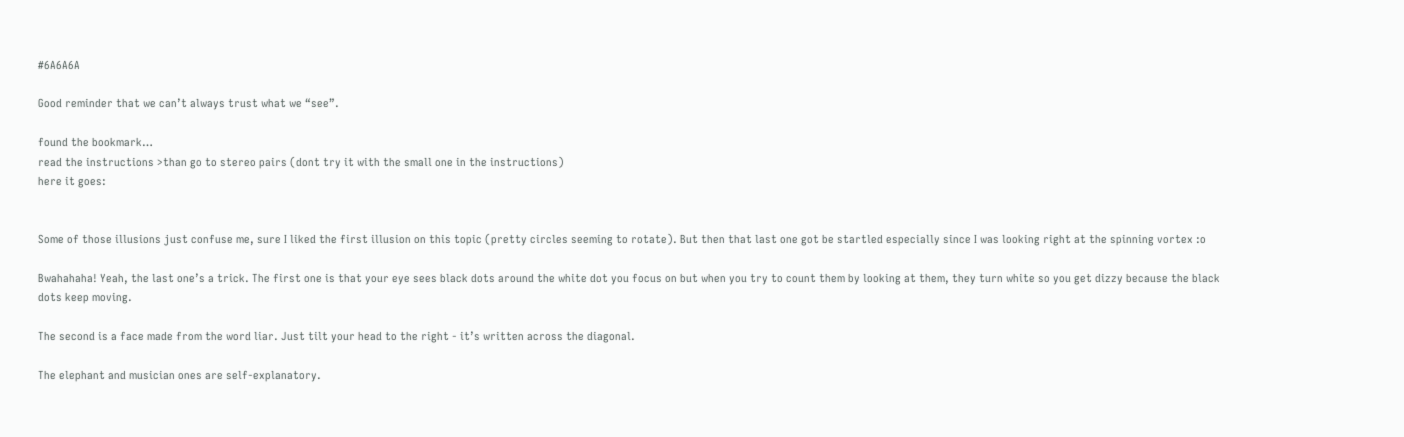#6A6A6A

Good reminder that we can’t always trust what we “see”.

found the bookmark…
read the instructions >than go to stereo pairs (dont try it with the small one in the instructions)
here it goes:


Some of those illusions just confuse me, sure I liked the first illusion on this topic (pretty circles seeming to rotate). But then that last one got be startled especially since I was looking right at the spinning vortex :o

Bwahahaha! Yeah, the last one’s a trick. The first one is that your eye sees black dots around the white dot you focus on but when you try to count them by looking at them, they turn white so you get dizzy because the black dots keep moving.

The second is a face made from the word liar. Just tilt your head to the right - it’s written across the diagonal.

The elephant and musician ones are self-explanatory.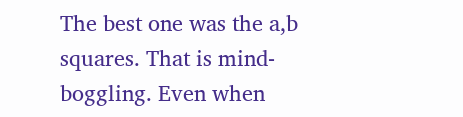The best one was the a,b squares. That is mind-boggling. Even when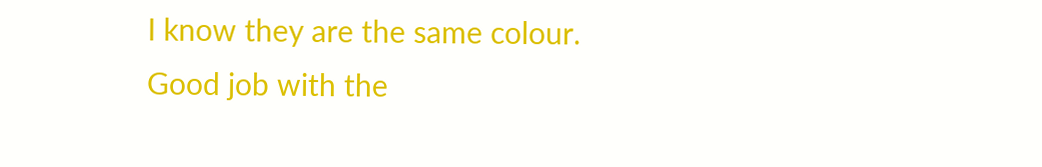I know they are the same colour. Good job with the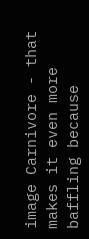image Carnivore - that makes it even more baffling because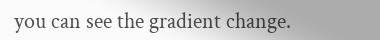you can see the gradient change.